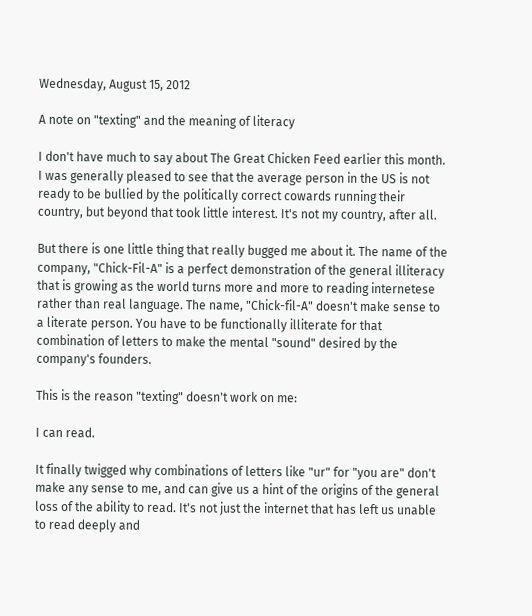Wednesday, August 15, 2012

A note on "texting" and the meaning of literacy

I don't have much to say about The Great Chicken Feed earlier this month. I was generally pleased to see that the average person in the US is not ready to be bullied by the politically correct cowards running their country, but beyond that took little interest. It's not my country, after all.

But there is one little thing that really bugged me about it. The name of the company, "Chick-Fil-A" is a perfect demonstration of the general illiteracy that is growing as the world turns more and more to reading internetese rather than real language. The name, "Chick-fil-A" doesn't make sense to a literate person. You have to be functionally illiterate for that combination of letters to make the mental "sound" desired by the company's founders.

This is the reason "texting" doesn't work on me:

I can read.

It finally twigged why combinations of letters like "ur" for "you are" don't make any sense to me, and can give us a hint of the origins of the general loss of the ability to read. It's not just the internet that has left us unable to read deeply and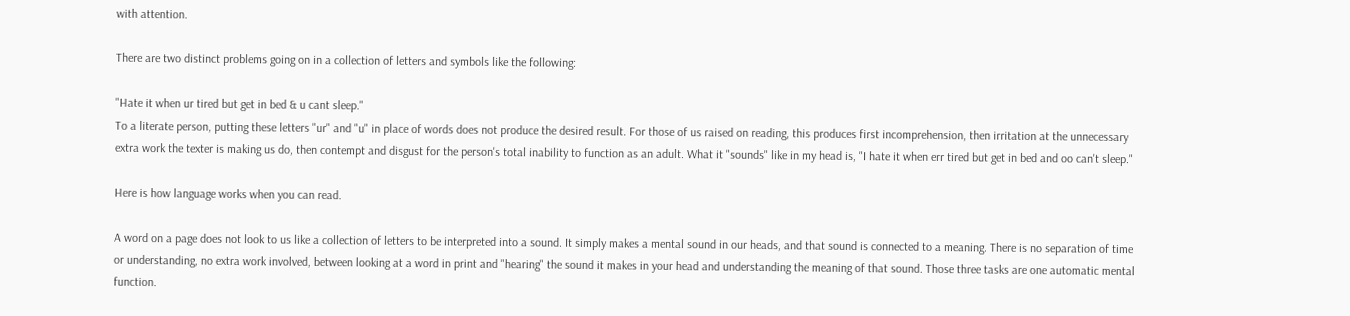with attention.

There are two distinct problems going on in a collection of letters and symbols like the following:

"Hate it when ur tired but get in bed & u cant sleep."
To a literate person, putting these letters "ur" and "u" in place of words does not produce the desired result. For those of us raised on reading, this produces first incomprehension, then irritation at the unnecessary extra work the texter is making us do, then contempt and disgust for the person's total inability to function as an adult. What it "sounds" like in my head is, "I hate it when err tired but get in bed and oo can't sleep."

Here is how language works when you can read.

A word on a page does not look to us like a collection of letters to be interpreted into a sound. It simply makes a mental sound in our heads, and that sound is connected to a meaning. There is no separation of time or understanding, no extra work involved, between looking at a word in print and "hearing" the sound it makes in your head and understanding the meaning of that sound. Those three tasks are one automatic mental function.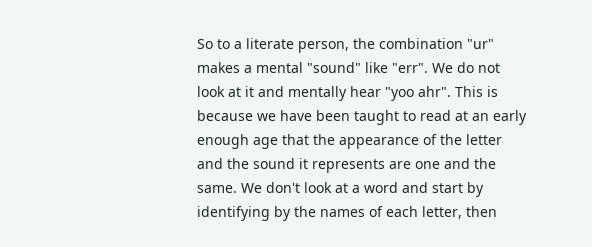So to a literate person, the combination "ur" makes a mental "sound" like "err". We do not look at it and mentally hear "yoo ahr". This is because we have been taught to read at an early enough age that the appearance of the letter and the sound it represents are one and the same. We don't look at a word and start by identifying by the names of each letter, then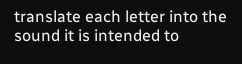translate each letter into the sound it is intended to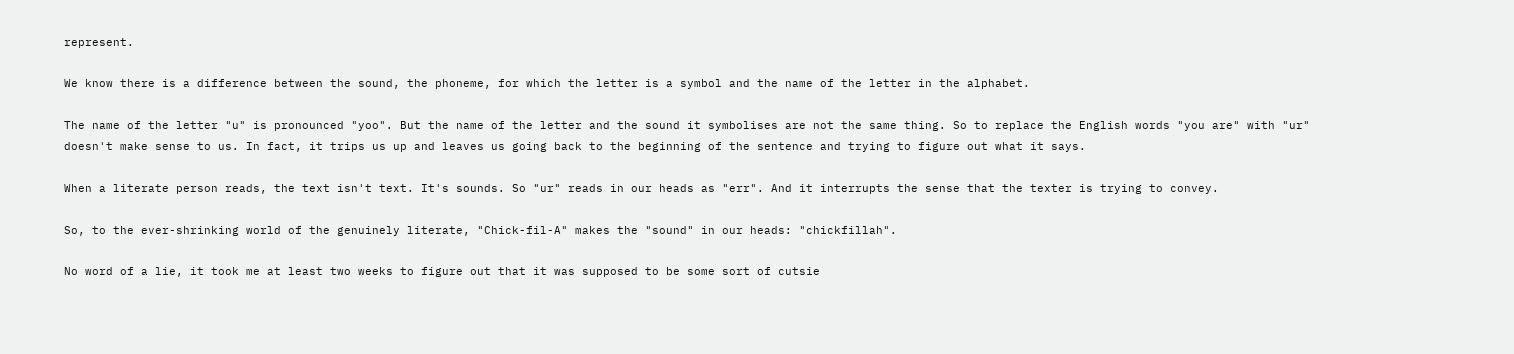represent.

We know there is a difference between the sound, the phoneme, for which the letter is a symbol and the name of the letter in the alphabet.

The name of the letter "u" is pronounced "yoo". But the name of the letter and the sound it symbolises are not the same thing. So to replace the English words "you are" with "ur" doesn't make sense to us. In fact, it trips us up and leaves us going back to the beginning of the sentence and trying to figure out what it says.

When a literate person reads, the text isn't text. It's sounds. So "ur" reads in our heads as "err". And it interrupts the sense that the texter is trying to convey.

So, to the ever-shrinking world of the genuinely literate, "Chick-fil-A" makes the "sound" in our heads: "chickfillah".

No word of a lie, it took me at least two weeks to figure out that it was supposed to be some sort of cutsie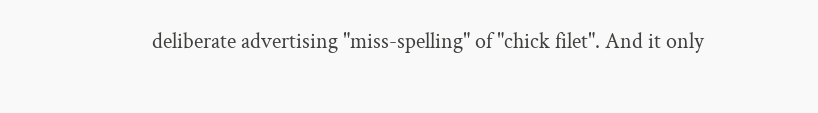deliberate advertising "miss-spelling" of "chick filet". And it only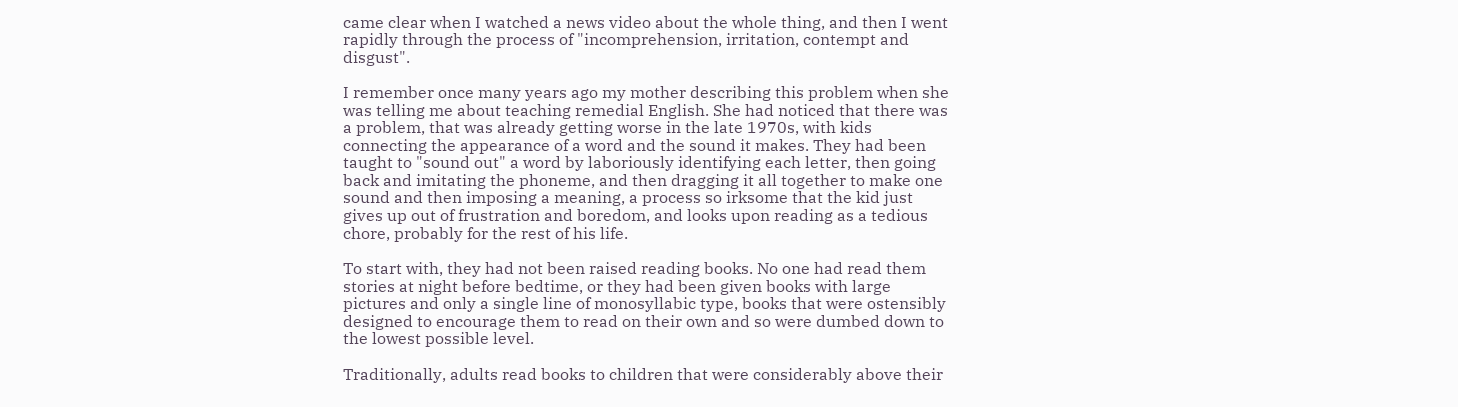came clear when I watched a news video about the whole thing, and then I went rapidly through the process of "incomprehension, irritation, contempt and disgust".

I remember once many years ago my mother describing this problem when she was telling me about teaching remedial English. She had noticed that there was a problem, that was already getting worse in the late 1970s, with kids connecting the appearance of a word and the sound it makes. They had been taught to "sound out" a word by laboriously identifying each letter, then going back and imitating the phoneme, and then dragging it all together to make one sound and then imposing a meaning, a process so irksome that the kid just gives up out of frustration and boredom, and looks upon reading as a tedious chore, probably for the rest of his life.

To start with, they had not been raised reading books. No one had read them stories at night before bedtime, or they had been given books with large pictures and only a single line of monosyllabic type, books that were ostensibly designed to encourage them to read on their own and so were dumbed down to the lowest possible level.

Traditionally, adults read books to children that were considerably above their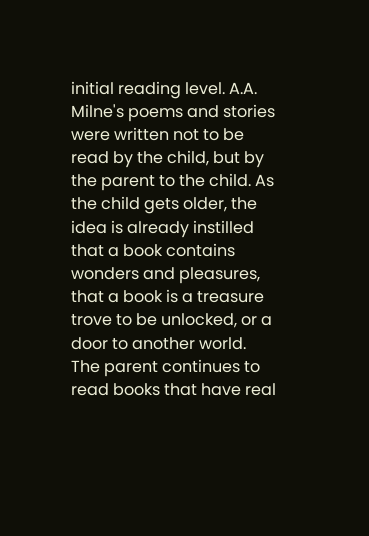initial reading level. A.A. Milne's poems and stories were written not to be read by the child, but by the parent to the child. As the child gets older, the idea is already instilled that a book contains wonders and pleasures, that a book is a treasure trove to be unlocked, or a door to another world. The parent continues to read books that have real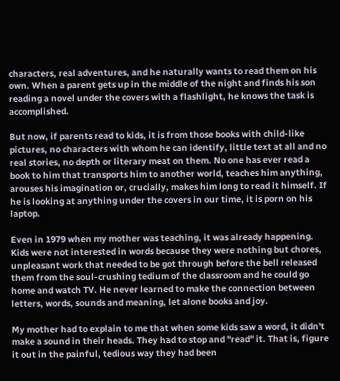characters, real adventures, and he naturally wants to read them on his own. When a parent gets up in the middle of the night and finds his son reading a novel under the covers with a flashlight, he knows the task is accomplished.

But now, if parents read to kids, it is from those books with child-like pictures, no characters with whom he can identify, little text at all and no real stories, no depth or literary meat on them. No one has ever read a book to him that transports him to another world, teaches him anything, arouses his imagination or, crucially, makes him long to read it himself. If he is looking at anything under the covers in our time, it is porn on his laptop.

Even in 1979 when my mother was teaching, it was already happening. Kids were not interested in words because they were nothing but chores, unpleasant work that needed to be got through before the bell released them from the soul-crushing tedium of the classroom and he could go home and watch TV. He never learned to make the connection between letters, words, sounds and meaning, let alone books and joy.

My mother had to explain to me that when some kids saw a word, it didn't make a sound in their heads. They had to stop and "read" it. That is, figure it out in the painful, tedious way they had been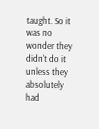taught. So it was no wonder they didn't do it unless they absolutely had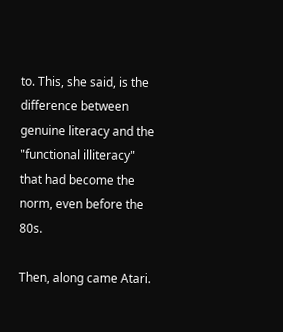to. This, she said, is the difference between genuine literacy and the "functional illiteracy" that had become the norm, even before the 80s.

Then, along came Atari.